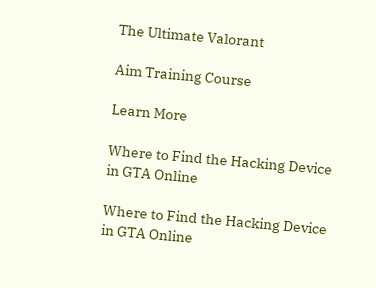The Ultimate Valorant

Aim Training Course

Learn More

Where to Find the Hacking Device in GTA Online

Where to Find the Hacking Device in GTA Online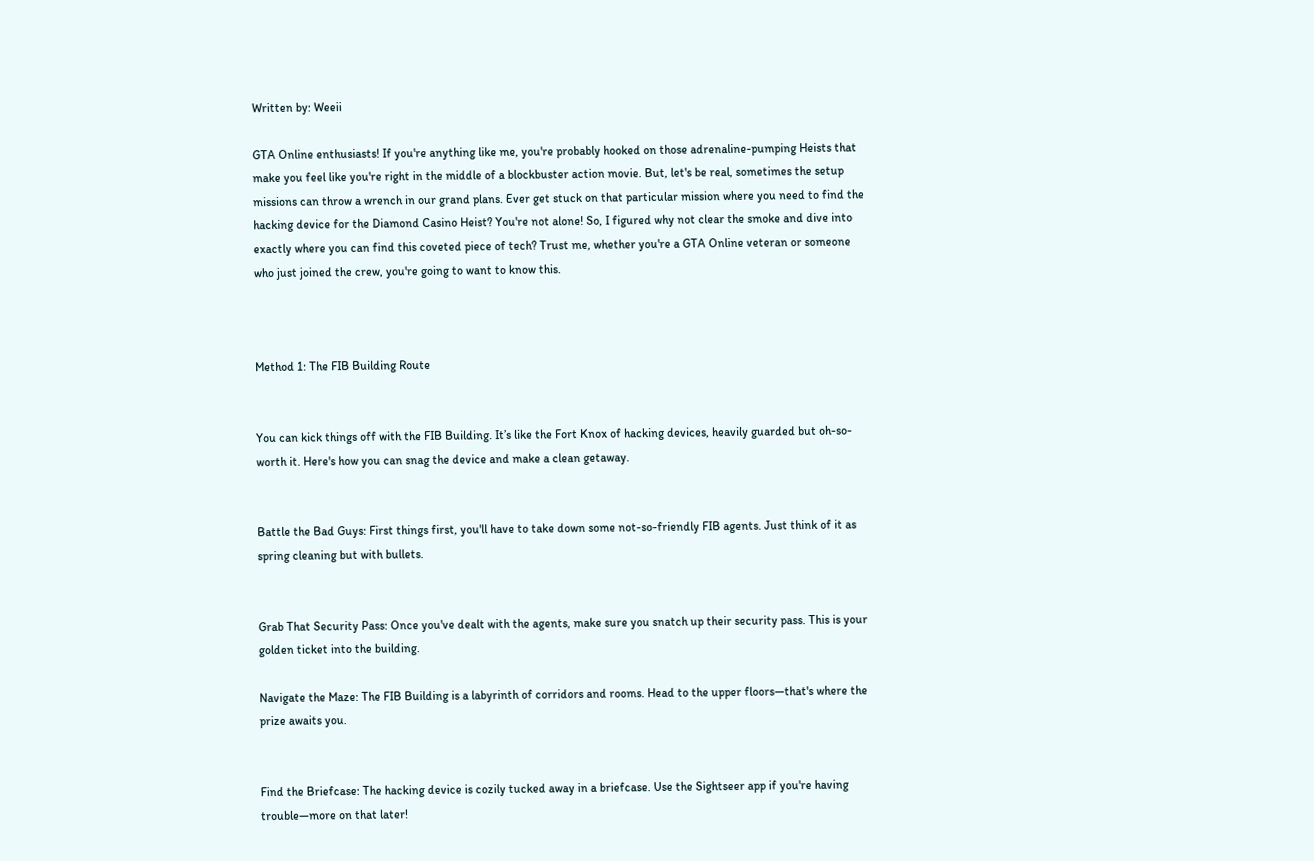Written by: Weeii

GTA Online enthusiasts! If you're anything like me, you're probably hooked on those adrenaline-pumping Heists that make you feel like you're right in the middle of a blockbuster action movie. But, let's be real, sometimes the setup missions can throw a wrench in our grand plans. Ever get stuck on that particular mission where you need to find the hacking device for the Diamond Casino Heist? You're not alone! So, I figured why not clear the smoke and dive into exactly where you can find this coveted piece of tech? Trust me, whether you're a GTA Online veteran or someone who just joined the crew, you're going to want to know this.



Method 1: The FIB Building Route


You can kick things off with the FIB Building. It’s like the Fort Knox of hacking devices, heavily guarded but oh-so-worth it. Here's how you can snag the device and make a clean getaway.


Battle the Bad Guys: First things first, you'll have to take down some not-so-friendly FIB agents. Just think of it as spring cleaning but with bullets.


Grab That Security Pass: Once you've dealt with the agents, make sure you snatch up their security pass. This is your golden ticket into the building.

Navigate the Maze: The FIB Building is a labyrinth of corridors and rooms. Head to the upper floors—that's where the prize awaits you.


Find the Briefcase: The hacking device is cozily tucked away in a briefcase. Use the Sightseer app if you're having trouble—more on that later!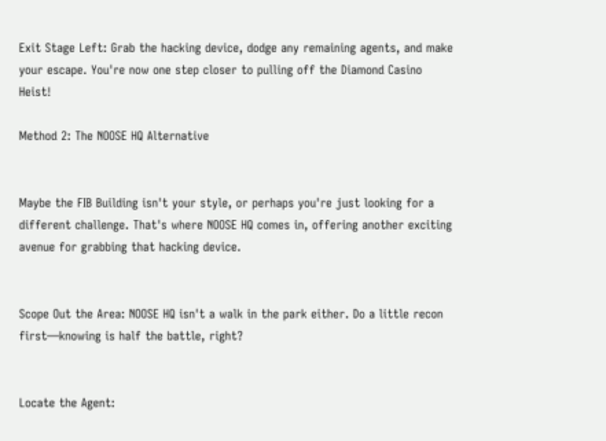Exit Stage Left: Grab the hacking device, dodge any remaining agents, and make your escape. You're now one step closer to pulling off the Diamond Casino Heist!

Method 2: The NOOSE HQ Alternative


Maybe the FIB Building isn't your style, or perhaps you're just looking for a different challenge. That's where NOOSE HQ comes in, offering another exciting avenue for grabbing that hacking device.


Scope Out the Area: NOOSE HQ isn't a walk in the park either. Do a little recon first—knowing is half the battle, right?


Locate the Agent: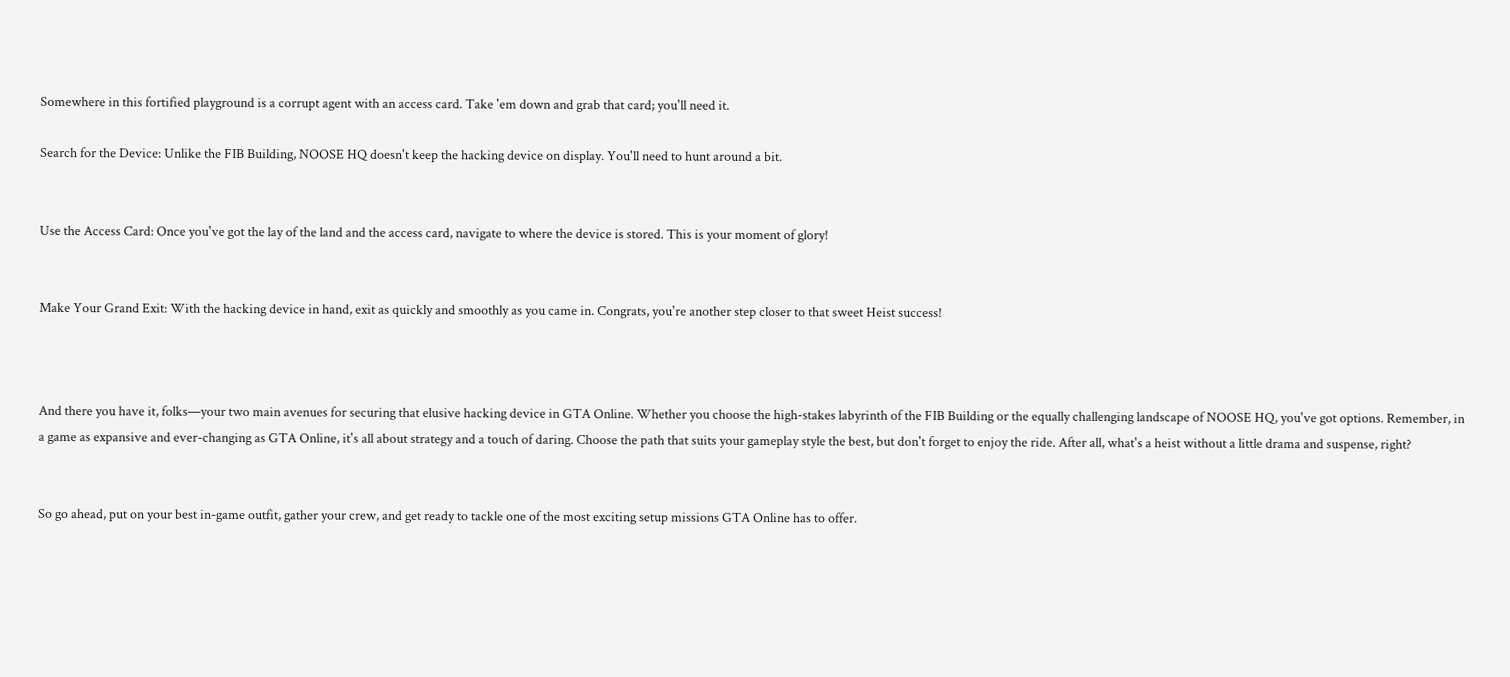Somewhere in this fortified playground is a corrupt agent with an access card. Take 'em down and grab that card; you'll need it.

Search for the Device: Unlike the FIB Building, NOOSE HQ doesn't keep the hacking device on display. You'll need to hunt around a bit.


Use the Access Card: Once you've got the lay of the land and the access card, navigate to where the device is stored. This is your moment of glory!


Make Your Grand Exit: With the hacking device in hand, exit as quickly and smoothly as you came in. Congrats, you're another step closer to that sweet Heist success!



And there you have it, folks—your two main avenues for securing that elusive hacking device in GTA Online. Whether you choose the high-stakes labyrinth of the FIB Building or the equally challenging landscape of NOOSE HQ, you've got options. Remember, in a game as expansive and ever-changing as GTA Online, it's all about strategy and a touch of daring. Choose the path that suits your gameplay style the best, but don't forget to enjoy the ride. After all, what's a heist without a little drama and suspense, right?


So go ahead, put on your best in-game outfit, gather your crew, and get ready to tackle one of the most exciting setup missions GTA Online has to offer.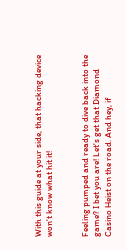With this guide at your side, that hacking device won't know what hit it!


Feeling pumped and ready to dive back into the game? I bet you are! Let's get that Diamond Casino Heist on the road. And hey, if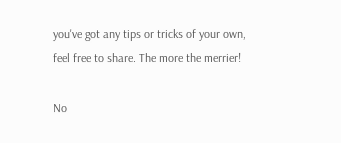you've got any tips or tricks of your own, feel free to share. The more the merrier!

No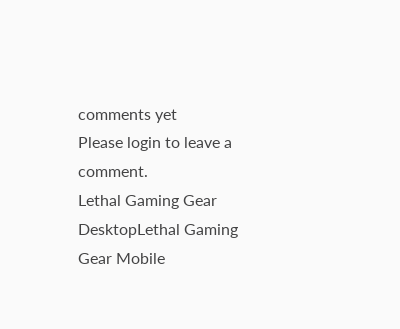comments yet
Please login to leave a comment.
Lethal Gaming Gear DesktopLethal Gaming Gear Mobile